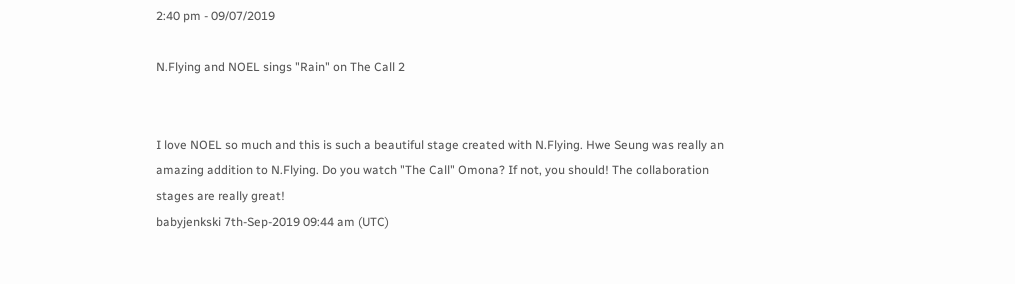2:40 pm - 09/07/2019

N.Flying and NOEL sings "Rain" on The Call 2


I love NOEL so much and this is such a beautiful stage created with N.Flying. Hwe Seung was really an amazing addition to N.Flying. Do you watch "The Call" Omona? If not, you should! The collaboration stages are really great!
babyjenkski 7th-Sep-2019 09:44 am (UTC)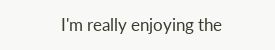I'm really enjoying the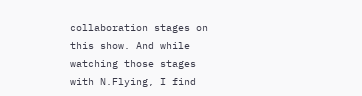collaboration stages on this show. And while watching those stages with N.Flying, I find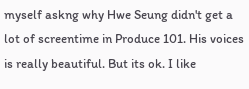myself askng why Hwe Seung didn't get a lot of screentime in Produce 101. His voices is really beautiful. But its ok. I like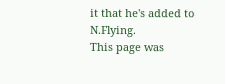it that he's added to N.Flying.
This page was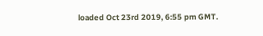loaded Oct 23rd 2019, 6:55 pm GMT.